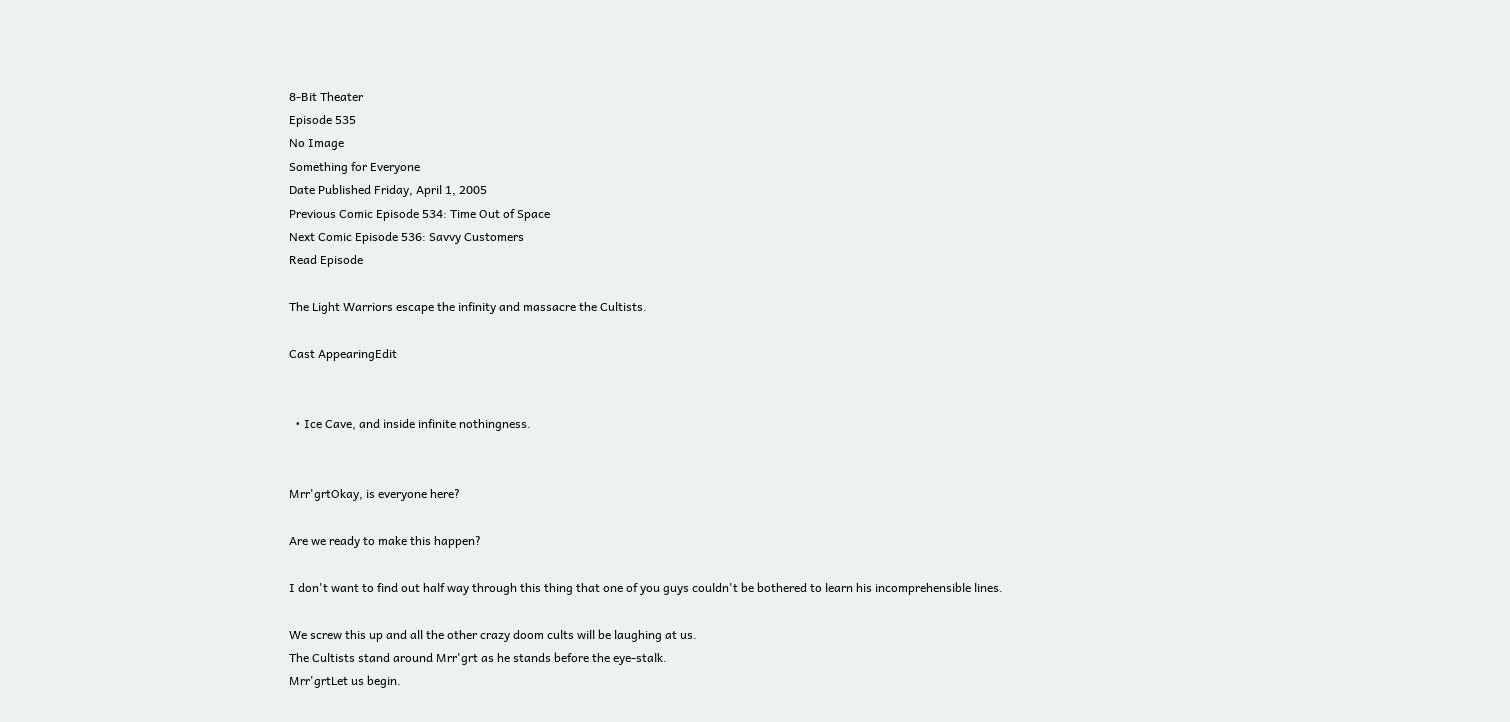8-Bit Theater
Episode 535
No Image
Something for Everyone
Date Published Friday, April 1, 2005
Previous Comic Episode 534: Time Out of Space
Next Comic Episode 536: Savvy Customers
Read Episode

The Light Warriors escape the infinity and massacre the Cultists.

Cast AppearingEdit


  • Ice Cave, and inside infinite nothingness.


Mrr'grtOkay, is everyone here?

Are we ready to make this happen?

I don't want to find out half way through this thing that one of you guys couldn't be bothered to learn his incomprehensible lines.

We screw this up and all the other crazy doom cults will be laughing at us.
The Cultists stand around Mrr'grt as he stands before the eye-stalk.
Mrr'grtLet us begin.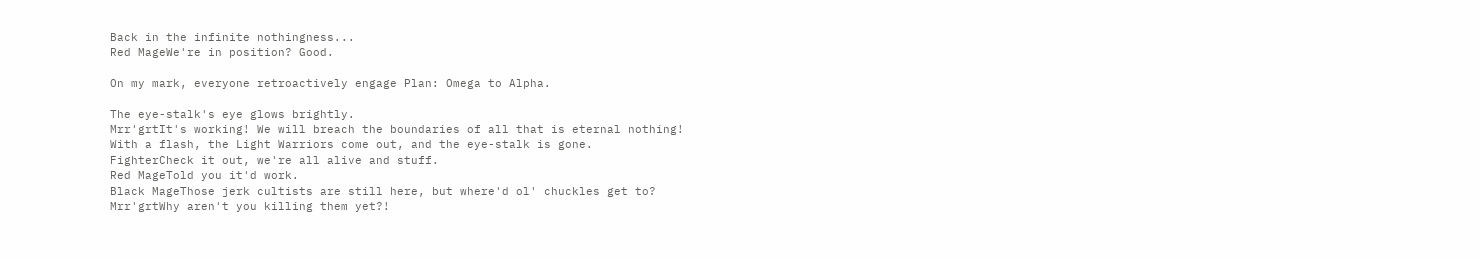Back in the infinite nothingness...
Red MageWe're in position? Good.

On my mark, everyone retroactively engage Plan: Omega to Alpha.

The eye-stalk's eye glows brightly.
Mrr'grtIt's working! We will breach the boundaries of all that is eternal nothing!
With a flash, the Light Warriors come out, and the eye-stalk is gone.
FighterCheck it out, we're all alive and stuff.
Red MageTold you it'd work.
Black MageThose jerk cultists are still here, but where'd ol' chuckles get to?
Mrr'grtWhy aren't you killing them yet?!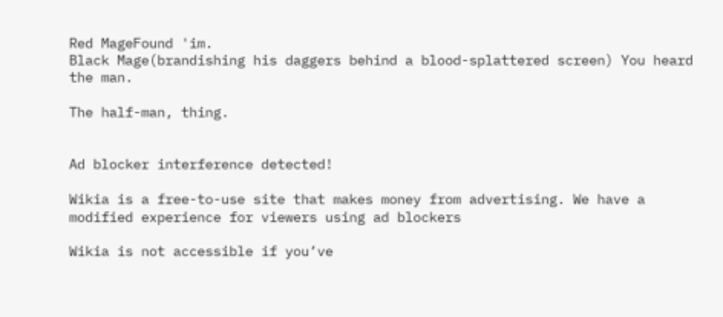Red MageFound 'im.
Black Mage(brandishing his daggers behind a blood-splattered screen) You heard the man.

The half-man, thing.


Ad blocker interference detected!

Wikia is a free-to-use site that makes money from advertising. We have a modified experience for viewers using ad blockers

Wikia is not accessible if you’ve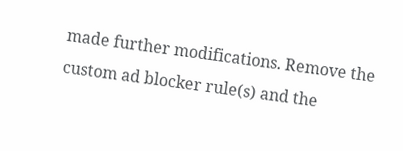made further modifications. Remove the custom ad blocker rule(s) and the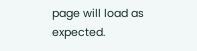page will load as expected.